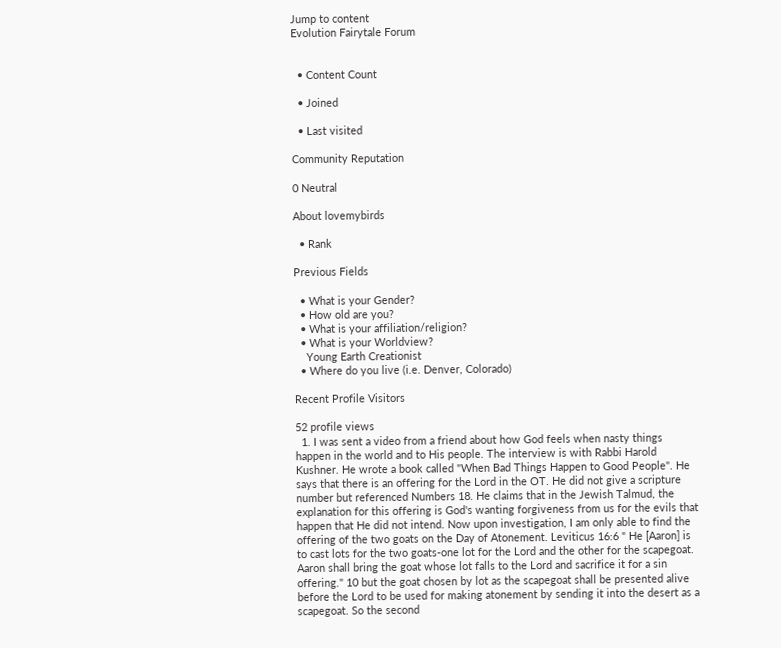Jump to content
Evolution Fairytale Forum


  • Content Count

  • Joined

  • Last visited

Community Reputation

0 Neutral

About lovemybirds

  • Rank

Previous Fields

  • What is your Gender?
  • How old are you?
  • What is your affiliation/religion?
  • What is your Worldview?
    Young Earth Creationist
  • Where do you live (i.e. Denver, Colorado)

Recent Profile Visitors

52 profile views
  1. I was sent a video from a friend about how God feels when nasty things happen in the world and to His people. The interview is with Rabbi Harold Kushner. He wrote a book called "When Bad Things Happen to Good People". He says that there is an offering for the Lord in the OT. He did not give a scripture number but referenced Numbers 18. He claims that in the Jewish Talmud, the explanation for this offering is God's wanting forgiveness from us for the evils that happen that He did not intend. Now upon investigation, I am only able to find the offering of the two goats on the Day of Atonement. Leviticus 16:6 " He [Aaron] is to cast lots for the two goats-one lot for the Lord and the other for the scapegoat. Aaron shall bring the goat whose lot falls to the Lord and sacrifice it for a sin offering." 10 but the goat chosen by lot as the scapegoat shall be presented alive before the Lord to be used for making atonement by sending it into the desert as a scapegoat. So the second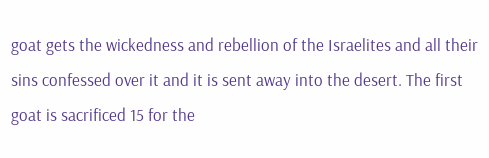goat gets the wickedness and rebellion of the Israelites and all their sins confessed over it and it is sent away into the desert. The first goat is sacrificed 15 for the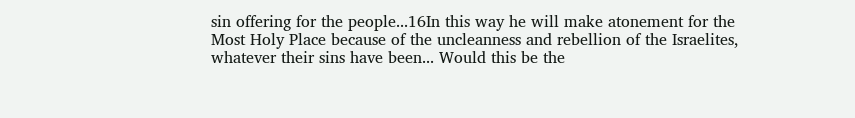sin offering for the people...16In this way he will make atonement for the Most Holy Place because of the uncleanness and rebellion of the Israelites, whatever their sins have been... Would this be the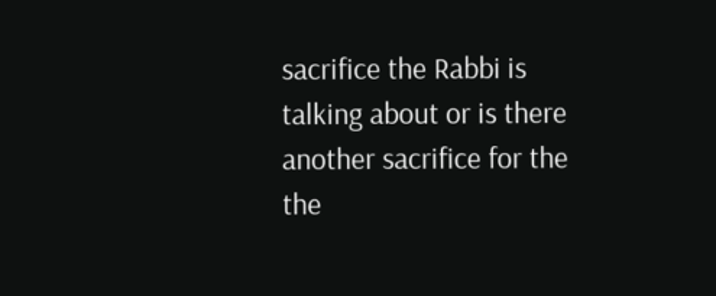sacrifice the Rabbi is talking about or is there another sacrifice for the the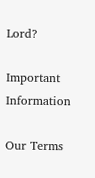Lord?

Important Information

Our Terms